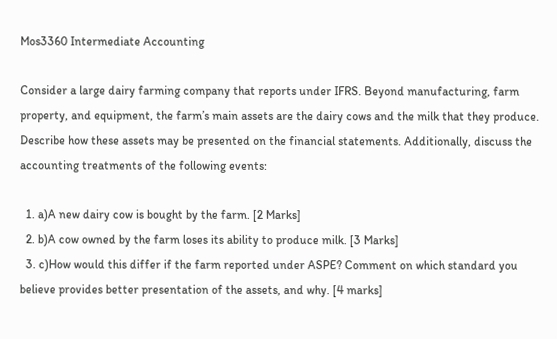Mos3360 Intermediate Accounting

Consider a large dairy farming company that reports under IFRS. Beyond manufacturing, farm property, and equipment, the farm’s main assets are the dairy cows and the milk that they produce. Describe how these assets may be presented on the financial statements. Additionally, discuss the accounting treatments of the following events:

  1. a)A new dairy cow is bought by the farm. [2 Marks]
  2. b)A cow owned by the farm loses its ability to produce milk. [3 Marks]
  3. c)How would this differ if the farm reported under ASPE? Comment on which standard you believe provides better presentation of the assets, and why. [4 marks]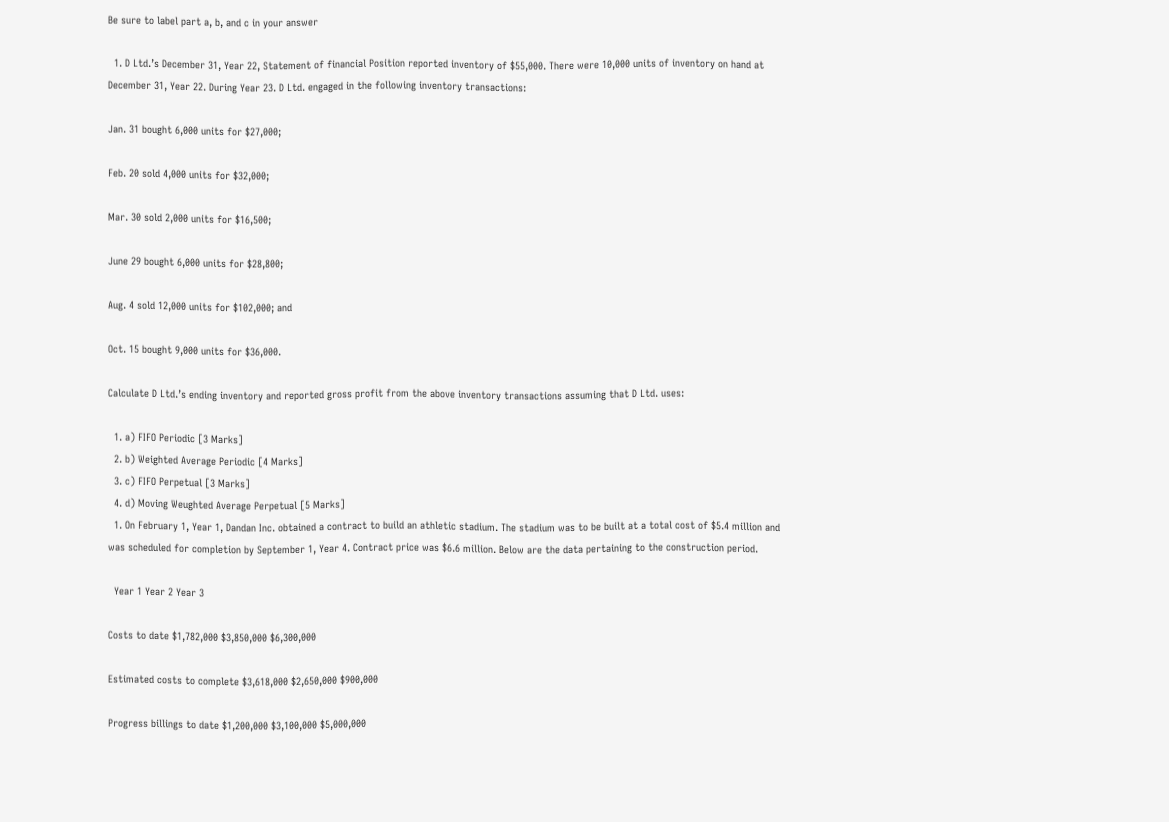Be sure to label part a, b, and c in your answer

  1. D Ltd.’s December 31, Year 22, Statement of financial Position reported inventory of $55,000. There were 10,000 units of inventory on hand at December 31, Year 22. During Year 23. D Ltd. engaged in the following inventory transactions:

Jan. 31 bought 6,000 units for $27,000;

Feb. 20 sold 4,000 units for $32,000;

Mar. 30 sold 2,000 units for $16,500;

June 29 bought 6,000 units for $28,800;

Aug. 4 sold 12,000 units for $102,000; and

Oct. 15 bought 9,000 units for $36,000.

Calculate D Ltd.’s ending inventory and reported gross profit from the above inventory transactions assuming that D Ltd. uses:

  1. a) FIFO Periodic [3 Marks]
  2. b) Weighted Average Periodic [4 Marks]
  3. c) FIFO Perpetual [3 Marks]
  4. d) Moving Weughted Average Perpetual [5 Marks]
  1. On February 1, Year 1, Dandan Inc. obtained a contract to build an athletic stadium. The stadium was to be built at a total cost of $5.4 million and was scheduled for completion by September 1, Year 4. Contract price was $6.6 million. Below are the data pertaining to the construction period.

  Year 1 Year 2 Year 3

Costs to date $1,782,000 $3,850,000 $6,300,000

Estimated costs to complete $3,618,000 $2,650,000 $900,000

Progress billings to date $1,200,000 $3,100,000 $5,000,000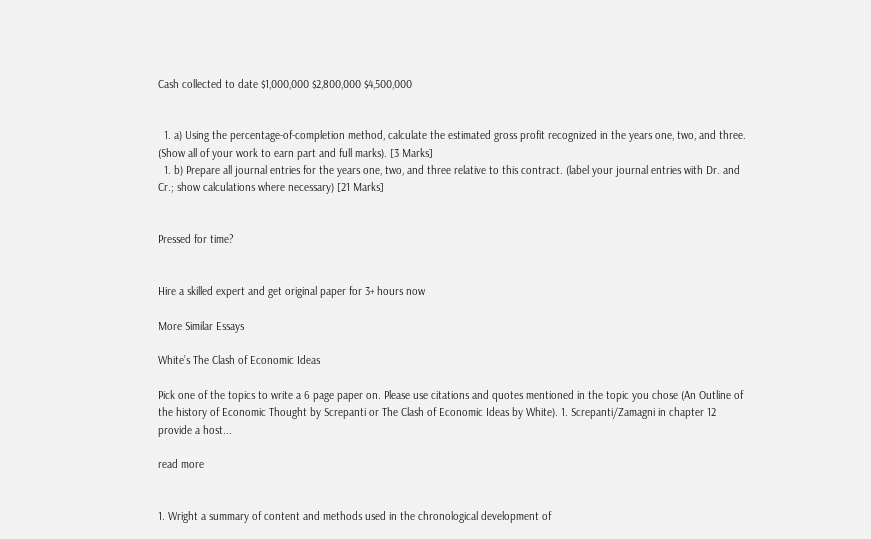Cash collected to date $1,000,000 $2,800,000 $4,500,000


  1. a) Using the percentage-of-completion method, calculate the estimated gross profit recognized in the years one, two, and three. (Show all of your work to earn part and full marks). [3 Marks]
  1. b) Prepare all journal entries for the years one, two, and three relative to this contract. (label your journal entries with Dr. and Cr.; show calculations where necessary) [21 Marks]


Pressed for time?


Hire a skilled expert and get original paper for 3+ hours now

More Similar Essays

White’s The Clash of Economic Ideas

Pick one of the topics to write a 6 page paper on. Please use citations and quotes mentioned in the topic you chose (An Outline of the history of Economic Thought by Screpanti or The Clash of Economic Ideas by White). 1. Screpanti/Zamagni in chapter 12 provide a host...

read more


1. Wright a summary of content and methods used in the chronological development of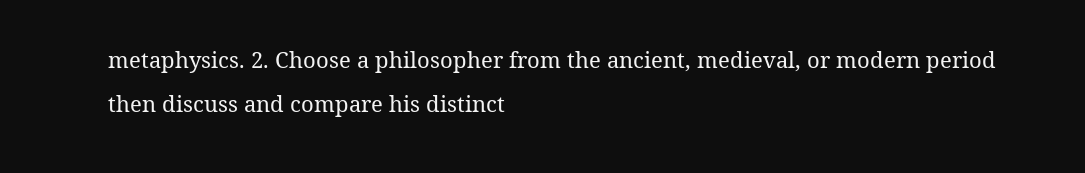metaphysics. 2. Choose a philosopher from the ancient, medieval, or modern period then discuss and compare his distinct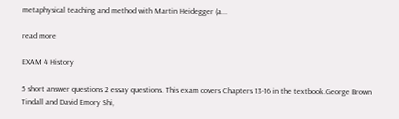metaphysical teaching and method with Martin Heidegger (a...

read more

EXAM 4 History

5 short answer questions 2 essay questions. This exam covers Chapters 13-16 in the textbook.George Brown Tindall and David Emory Shi,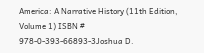America: A Narrative History (11th Edition, Volume 1) ISBN # 978-0-393-66893-3Joshua D.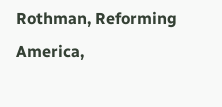Rothman, Reforming America,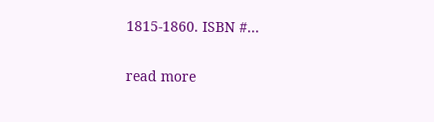1815-1860. ISBN #...

read more